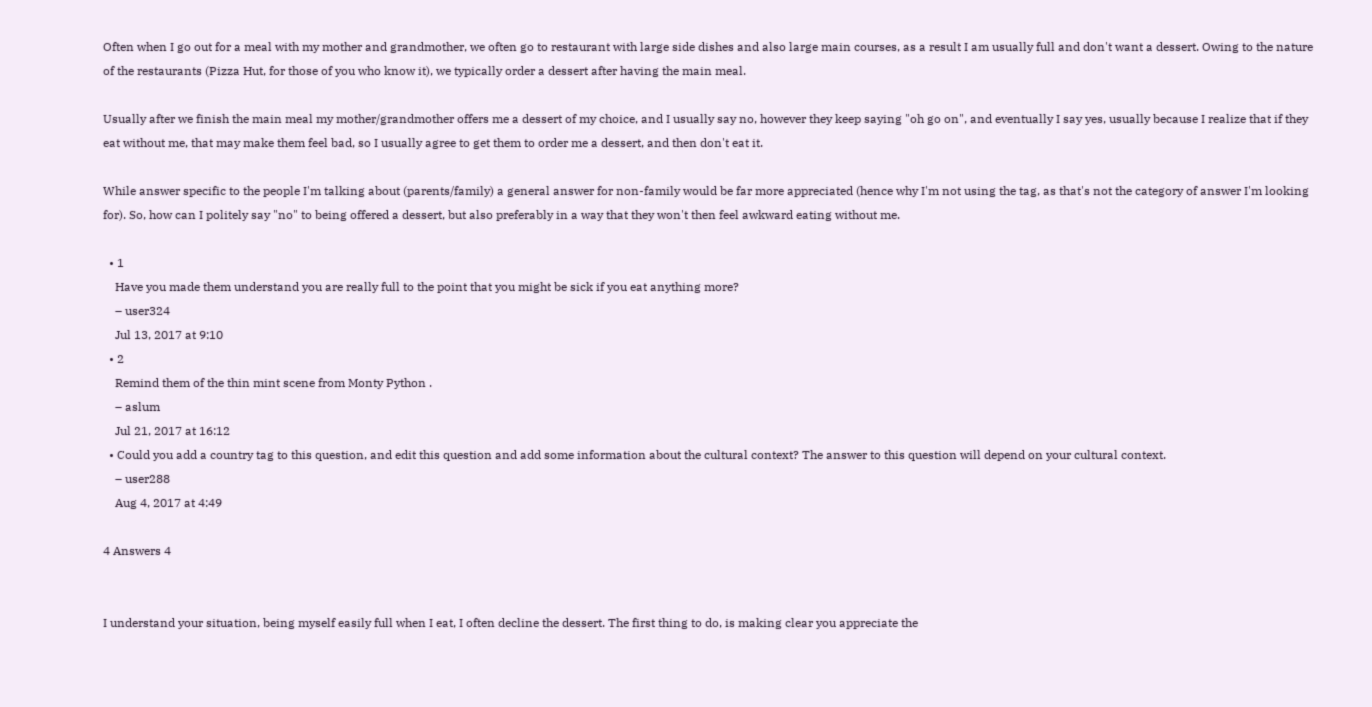Often when I go out for a meal with my mother and grandmother, we often go to restaurant with large side dishes and also large main courses, as a result I am usually full and don't want a dessert. Owing to the nature of the restaurants (Pizza Hut, for those of you who know it), we typically order a dessert after having the main meal.

Usually after we finish the main meal my mother/grandmother offers me a dessert of my choice, and I usually say no, however they keep saying "oh go on", and eventually I say yes, usually because I realize that if they eat without me, that may make them feel bad, so I usually agree to get them to order me a dessert, and then don't eat it.

While answer specific to the people I'm talking about (parents/family) a general answer for non-family would be far more appreciated (hence why I'm not using the tag, as that's not the category of answer I'm looking for). So, how can I politely say "no" to being offered a dessert, but also preferably in a way that they won't then feel awkward eating without me.

  • 1
    Have you made them understand you are really full to the point that you might be sick if you eat anything more?
    – user324
    Jul 13, 2017 at 9:10
  • 2
    Remind them of the thin mint scene from Monty Python .
    – aslum
    Jul 21, 2017 at 16:12
  • Could you add a country tag to this question, and edit this question and add some information about the cultural context? The answer to this question will depend on your cultural context.
    – user288
    Aug 4, 2017 at 4:49

4 Answers 4


I understand your situation, being myself easily full when I eat, I often decline the dessert. The first thing to do, is making clear you appreciate the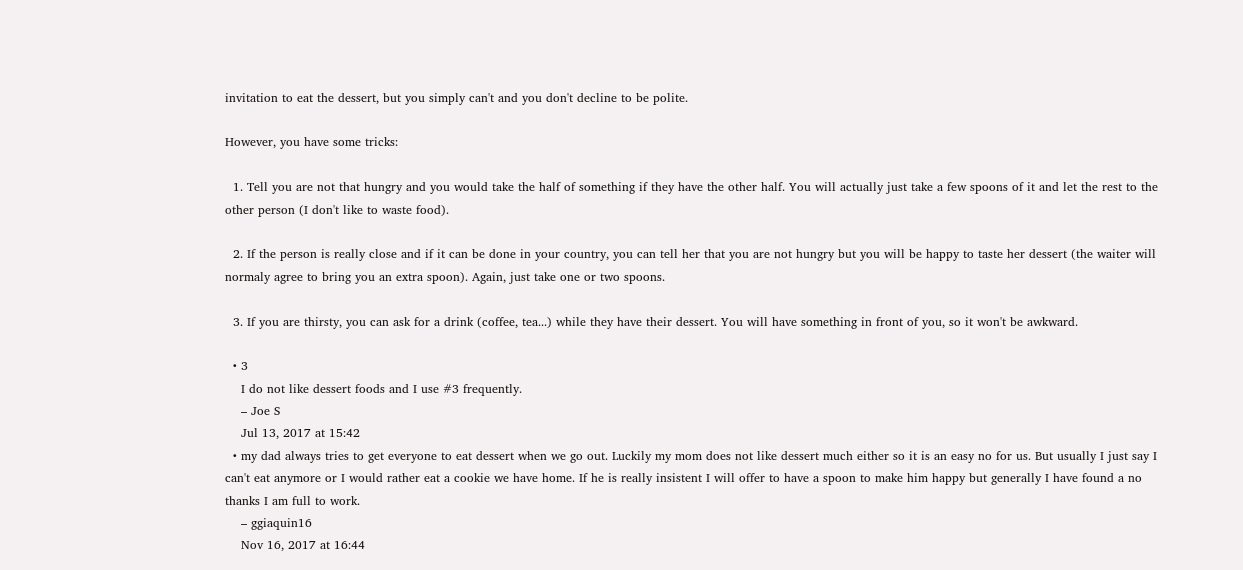invitation to eat the dessert, but you simply can't and you don't decline to be polite.

However, you have some tricks:

  1. Tell you are not that hungry and you would take the half of something if they have the other half. You will actually just take a few spoons of it and let the rest to the other person (I don't like to waste food).

  2. If the person is really close and if it can be done in your country, you can tell her that you are not hungry but you will be happy to taste her dessert (the waiter will normaly agree to bring you an extra spoon). Again, just take one or two spoons.

  3. If you are thirsty, you can ask for a drink (coffee, tea...) while they have their dessert. You will have something in front of you, so it won't be awkward.

  • 3
    I do not like dessert foods and I use #3 frequently.
    – Joe S
    Jul 13, 2017 at 15:42
  • my dad always tries to get everyone to eat dessert when we go out. Luckily my mom does not like dessert much either so it is an easy no for us. But usually I just say I can't eat anymore or I would rather eat a cookie we have home. If he is really insistent I will offer to have a spoon to make him happy but generally I have found a no thanks I am full to work.
    – ggiaquin16
    Nov 16, 2017 at 16:44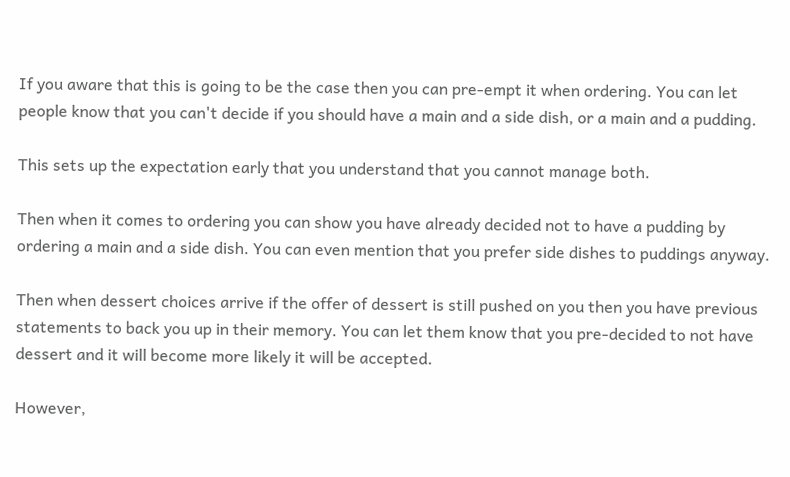If you aware that this is going to be the case then you can pre-empt it when ordering. You can let people know that you can't decide if you should have a main and a side dish, or a main and a pudding.

This sets up the expectation early that you understand that you cannot manage both.

Then when it comes to ordering you can show you have already decided not to have a pudding by ordering a main and a side dish. You can even mention that you prefer side dishes to puddings anyway.

Then when dessert choices arrive if the offer of dessert is still pushed on you then you have previous statements to back you up in their memory. You can let them know that you pre-decided to not have dessert and it will become more likely it will be accepted.

However,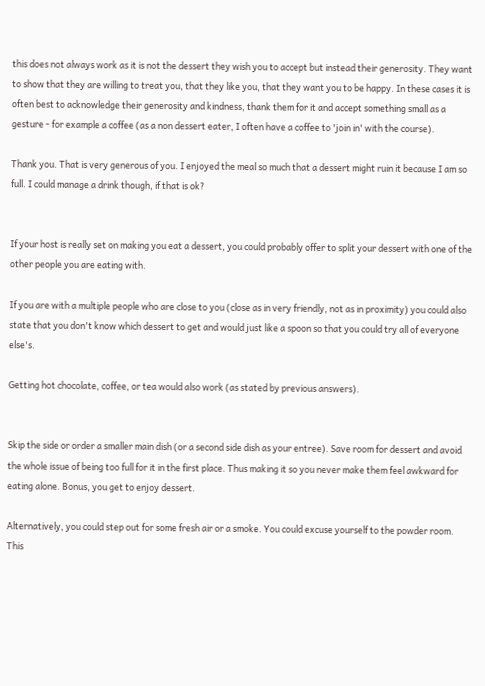this does not always work as it is not the dessert they wish you to accept but instead their generosity. They want to show that they are willing to treat you, that they like you, that they want you to be happy. In these cases it is often best to acknowledge their generosity and kindness, thank them for it and accept something small as a gesture - for example a coffee (as a non dessert eater, I often have a coffee to 'join in' with the course).

Thank you. That is very generous of you. I enjoyed the meal so much that a dessert might ruin it because I am so full. I could manage a drink though, if that is ok?


If your host is really set on making you eat a dessert, you could probably offer to split your dessert with one of the other people you are eating with.

If you are with a multiple people who are close to you (close as in very friendly, not as in proximity) you could also state that you don't know which dessert to get and would just like a spoon so that you could try all of everyone else's.

Getting hot chocolate, coffee, or tea would also work (as stated by previous answers).


Skip the side or order a smaller main dish (or a second side dish as your entree). Save room for dessert and avoid the whole issue of being too full for it in the first place. Thus making it so you never make them feel awkward for eating alone. Bonus, you get to enjoy dessert.

Alternatively, you could step out for some fresh air or a smoke. You could excuse yourself to the powder room. This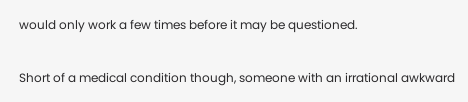would only work a few times before it may be questioned.

Short of a medical condition though, someone with an irrational awkward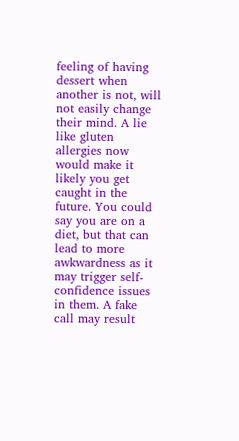feeling of having dessert when another is not, will not easily change their mind. A lie like gluten allergies now would make it likely you get caught in the future. You could say you are on a diet, but that can lead to more awkwardness as it may trigger self-confidence issues in them. A fake call may result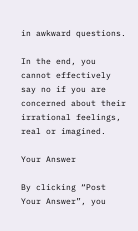in awkward questions.

In the end, you cannot effectively say no if you are concerned about their irrational feelings, real or imagined.

Your Answer

By clicking “Post Your Answer”, you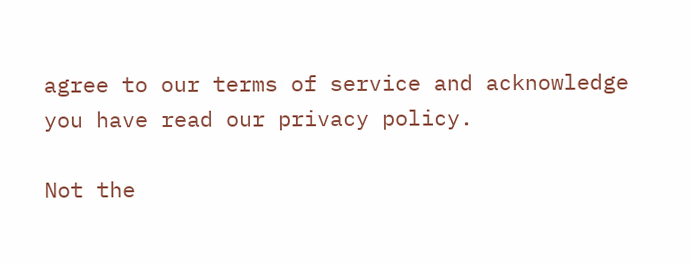agree to our terms of service and acknowledge you have read our privacy policy.

Not the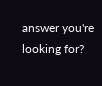answer you're looking for?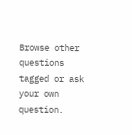Browse other questions tagged or ask your own question.